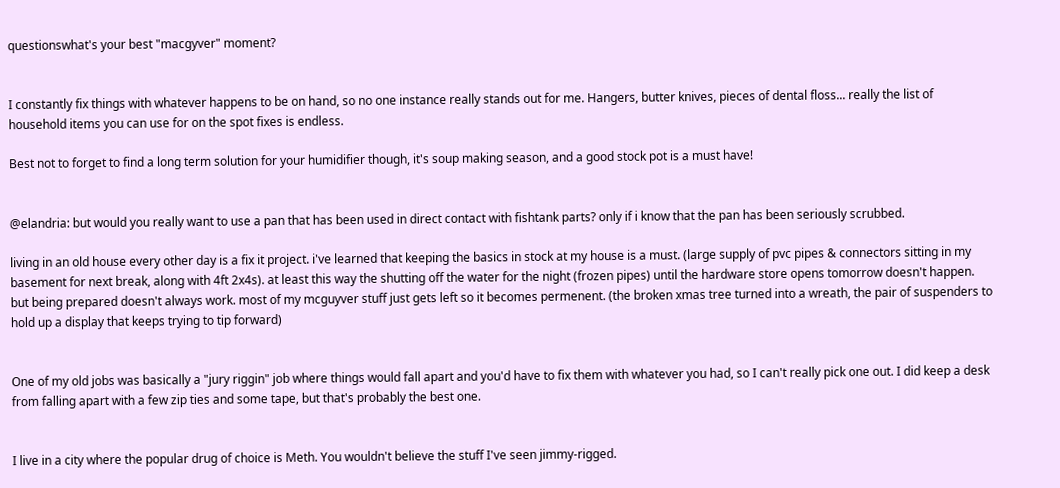questionswhat's your best "macgyver" moment?


I constantly fix things with whatever happens to be on hand, so no one instance really stands out for me. Hangers, butter knives, pieces of dental floss... really the list of household items you can use for on the spot fixes is endless.

Best not to forget to find a long term solution for your humidifier though, it's soup making season, and a good stock pot is a must have!


@elandria: but would you really want to use a pan that has been used in direct contact with fishtank parts? only if i know that the pan has been seriously scrubbed.

living in an old house every other day is a fix it project. i've learned that keeping the basics in stock at my house is a must. (large supply of pvc pipes & connectors sitting in my basement for next break, along with 4ft 2x4s). at least this way the shutting off the water for the night (frozen pipes) until the hardware store opens tomorrow doesn't happen. but being prepared doesn't always work. most of my mcguyver stuff just gets left so it becomes permenent. (the broken xmas tree turned into a wreath, the pair of suspenders to hold up a display that keeps trying to tip forward)


One of my old jobs was basically a "jury riggin" job where things would fall apart and you'd have to fix them with whatever you had, so I can't really pick one out. I did keep a desk from falling apart with a few zip ties and some tape, but that's probably the best one.


I live in a city where the popular drug of choice is Meth. You wouldn't believe the stuff I've seen jimmy-rigged.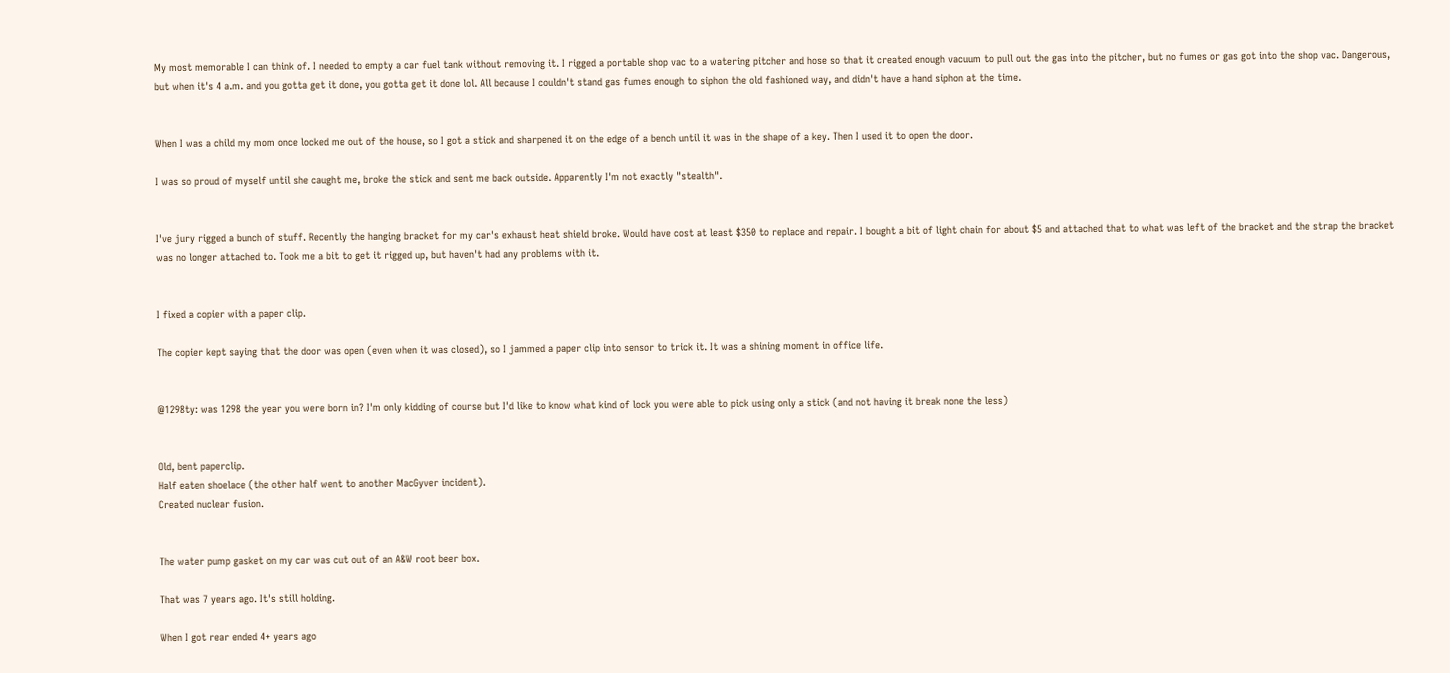My most memorable I can think of. I needed to empty a car fuel tank without removing it. I rigged a portable shop vac to a watering pitcher and hose so that it created enough vacuum to pull out the gas into the pitcher, but no fumes or gas got into the shop vac. Dangerous, but when it's 4 a.m. and you gotta get it done, you gotta get it done lol. All because I couldn't stand gas fumes enough to siphon the old fashioned way, and didn't have a hand siphon at the time.


When I was a child my mom once locked me out of the house, so I got a stick and sharpened it on the edge of a bench until it was in the shape of a key. Then I used it to open the door.

I was so proud of myself until she caught me, broke the stick and sent me back outside. Apparently I'm not exactly "stealth".


I've jury rigged a bunch of stuff. Recently the hanging bracket for my car's exhaust heat shield broke. Would have cost at least $350 to replace and repair. I bought a bit of light chain for about $5 and attached that to what was left of the bracket and the strap the bracket was no longer attached to. Took me a bit to get it rigged up, but haven't had any problems with it.


I fixed a copier with a paper clip.

The copier kept saying that the door was open (even when it was closed), so I jammed a paper clip into sensor to trick it. It was a shining moment in office life.


@1298ty: was 1298 the year you were born in? I'm only kidding of course but I'd like to know what kind of lock you were able to pick using only a stick (and not having it break none the less)


Old, bent paperclip.
Half eaten shoelace (the other half went to another MacGyver incident).
Created nuclear fusion.


The water pump gasket on my car was cut out of an A&W root beer box.

That was 7 years ago. It's still holding.

When I got rear ended 4+ years ago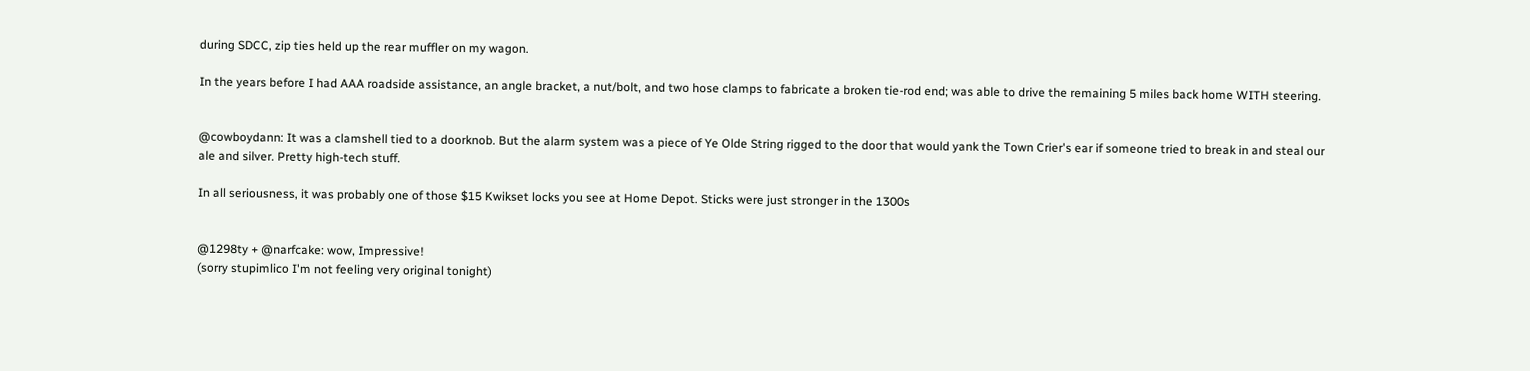during SDCC, zip ties held up the rear muffler on my wagon.

In the years before I had AAA roadside assistance, an angle bracket, a nut/bolt, and two hose clamps to fabricate a broken tie-rod end; was able to drive the remaining 5 miles back home WITH steering.


@cowboydann: It was a clamshell tied to a doorknob. But the alarm system was a piece of Ye Olde String rigged to the door that would yank the Town Crier's ear if someone tried to break in and steal our ale and silver. Pretty high-tech stuff.

In all seriousness, it was probably one of those $15 Kwikset locks you see at Home Depot. Sticks were just stronger in the 1300s


@1298ty + @narfcake: wow, Impressive!
(sorry stupimlico I'm not feeling very original tonight)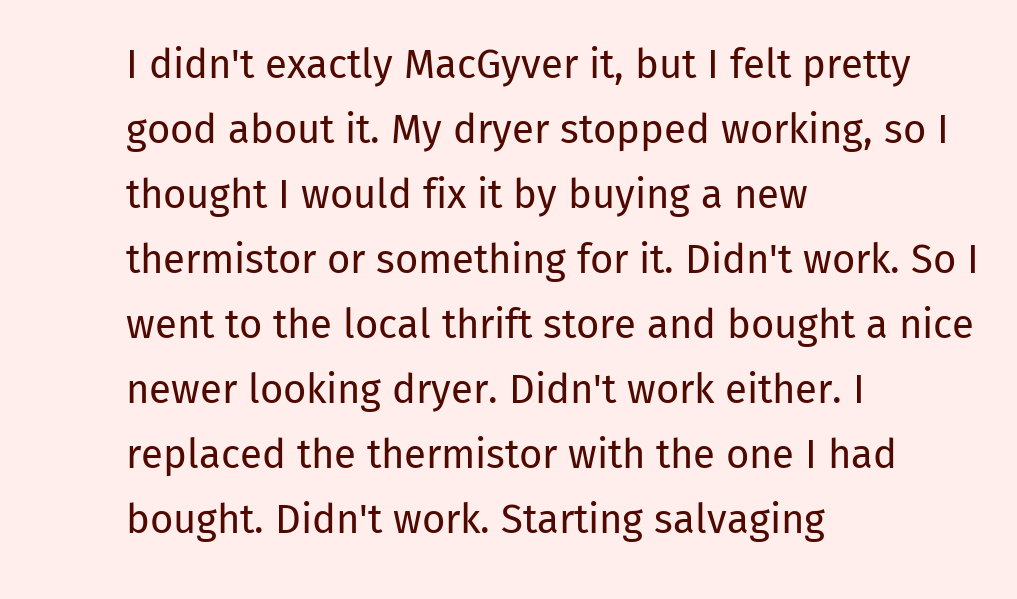I didn't exactly MacGyver it, but I felt pretty good about it. My dryer stopped working, so I thought I would fix it by buying a new thermistor or something for it. Didn't work. So I went to the local thrift store and bought a nice newer looking dryer. Didn't work either. I replaced the thermistor with the one I had bought. Didn't work. Starting salvaging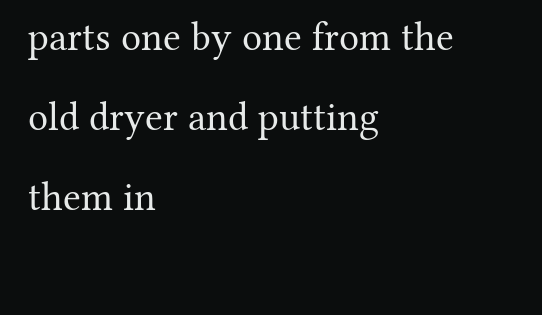parts one by one from the old dryer and putting them in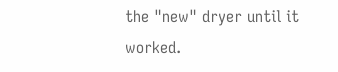the "new" dryer until it worked.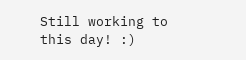Still working to this day! :)